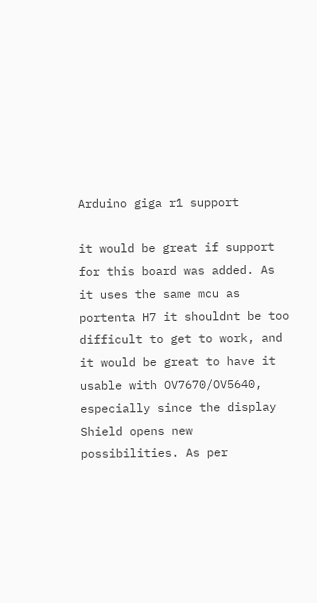Arduino giga r1 support

it would be great if support for this board was added. As it uses the same mcu as portenta H7 it shouldnt be too difficult to get to work, and it would be great to have it usable with OV7670/OV5640, especially since the display Shield opens new possibilities. As per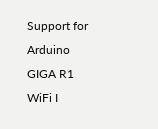Support for Arduino GIGA R1 WiFi I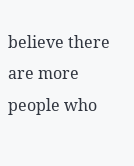believe there are more people who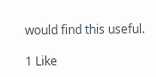would find this useful.

1 Like